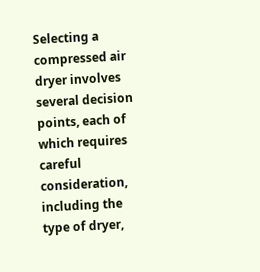Selecting a compressed air dryer involves several decision points, each of which requires careful consideration, including the type of dryer,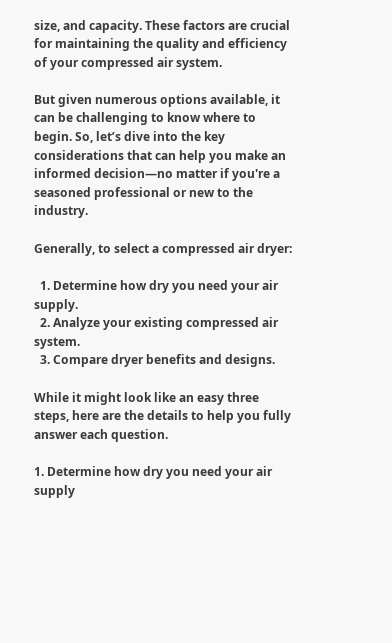size, and capacity. These factors are crucial for maintaining the quality and efficiency of your compressed air system.

But given numerous options available, it can be challenging to know where to begin. So, let’s dive into the key considerations that can help you make an informed decision—no matter if you're a seasoned professional or new to the industry.

Generally, to select a compressed air dryer:

  1. Determine how dry you need your air supply.
  2. Analyze your existing compressed air system.
  3. Compare dryer benefits and designs.

While it might look like an easy three steps, here are the details to help you fully answer each question.

1. Determine how dry you need your air supply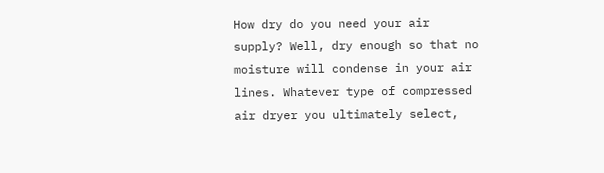How dry do you need your air supply? Well, dry enough so that no moisture will condense in your air lines. Whatever type of compressed air dryer you ultimately select,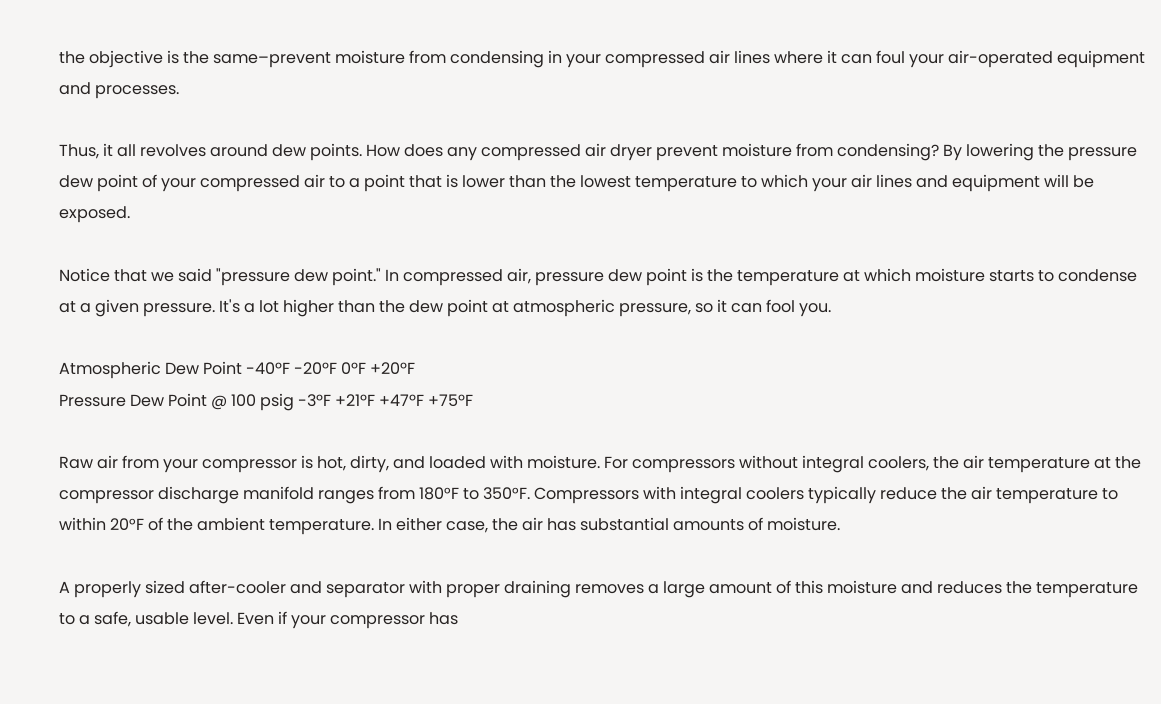the objective is the same–prevent moisture from condensing in your compressed air lines where it can foul your air-operated equipment and processes.

Thus, it all revolves around dew points. How does any compressed air dryer prevent moisture from condensing? By lowering the pressure dew point of your compressed air to a point that is lower than the lowest temperature to which your air lines and equipment will be exposed.

Notice that we said "pressure dew point." In compressed air, pressure dew point is the temperature at which moisture starts to condense at a given pressure. It's a lot higher than the dew point at atmospheric pressure, so it can fool you.

Atmospheric Dew Point -40ºF -20ºF 0ºF +20ºF
Pressure Dew Point @ 100 psig -3ºF +21ºF +47ºF +75ºF

Raw air from your compressor is hot, dirty, and loaded with moisture. For compressors without integral coolers, the air temperature at the compressor discharge manifold ranges from 180°F to 350°F. Compressors with integral coolers typically reduce the air temperature to within 20°F of the ambient temperature. In either case, the air has substantial amounts of moisture.

A properly sized after-cooler and separator with proper draining removes a large amount of this moisture and reduces the temperature to a safe, usable level. Even if your compressor has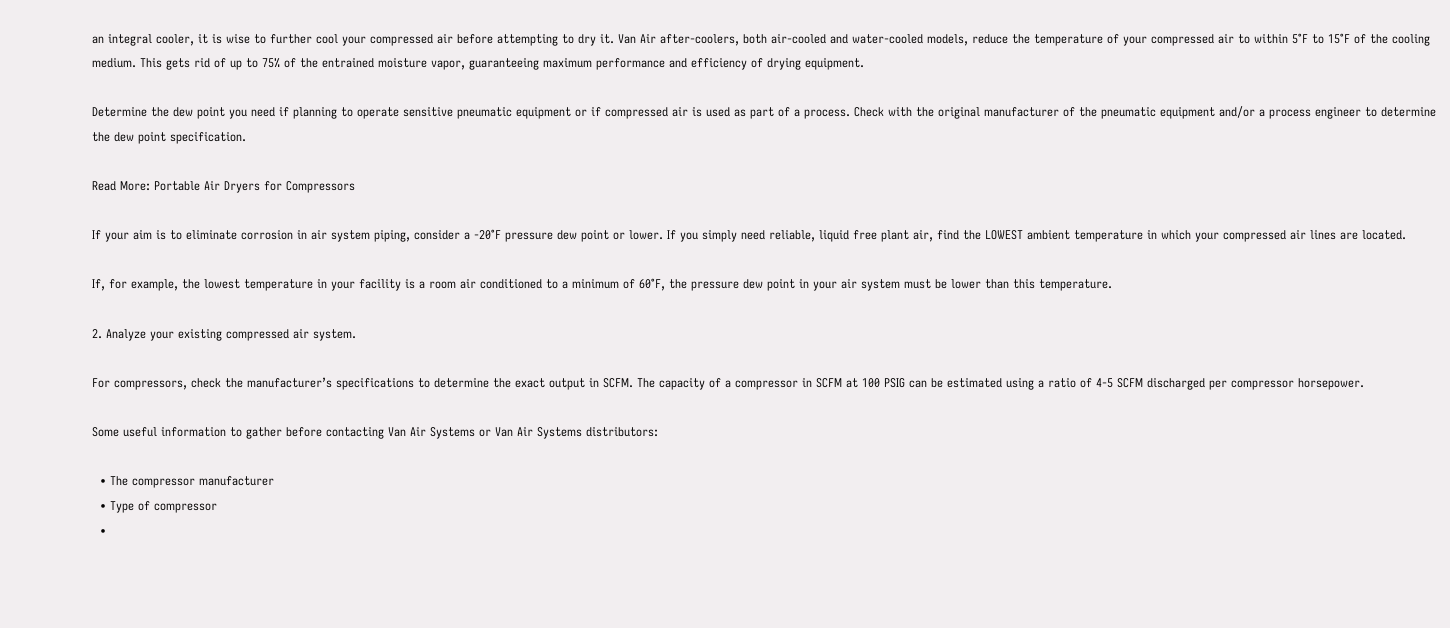an integral cooler, it is wise to further cool your compressed air before attempting to dry it. Van Air after-coolers, both air-cooled and water-cooled models, reduce the temperature of your compressed air to within 5°F to 15°F of the cooling medium. This gets rid of up to 75% of the entrained moisture vapor, guaranteeing maximum performance and efficiency of drying equipment.

Determine the dew point you need if planning to operate sensitive pneumatic equipment or if compressed air is used as part of a process. Check with the original manufacturer of the pneumatic equipment and/or a process engineer to determine the dew point specification.

Read More: Portable Air Dryers for Compressors

If your aim is to eliminate corrosion in air system piping, consider a -20°F pressure dew point or lower. If you simply need reliable, liquid free plant air, find the LOWEST ambient temperature in which your compressed air lines are located.

If, for example, the lowest temperature in your facility is a room air conditioned to a minimum of 60°F, the pressure dew point in your air system must be lower than this temperature.

2. Analyze your existing compressed air system.

For compressors, check the manufacturer’s specifications to determine the exact output in SCFM. The capacity of a compressor in SCFM at 100 PSIG can be estimated using a ratio of 4-5 SCFM discharged per compressor horsepower.

Some useful information to gather before contacting Van Air Systems or Van Air Systems distributors:

  • The compressor manufacturer
  • Type of compressor
  •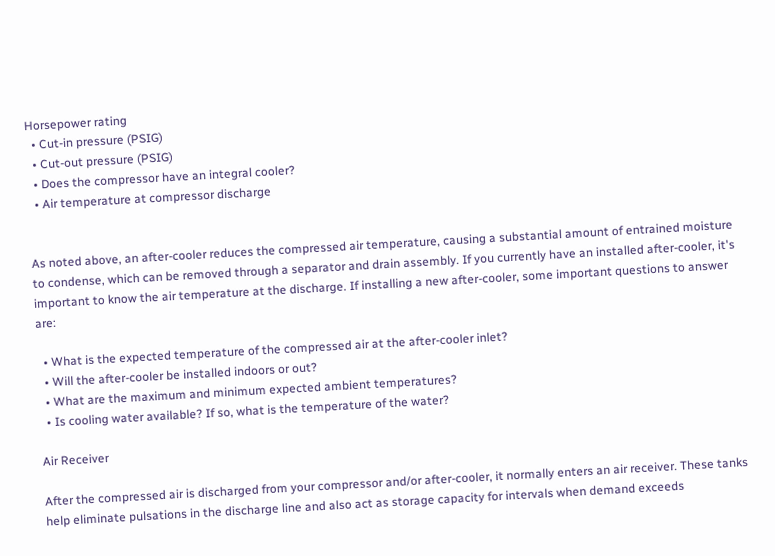Horsepower rating
  • Cut-in pressure (PSIG)
  • Cut-out pressure (PSIG)
  • Does the compressor have an integral cooler?
  • Air temperature at compressor discharge


As noted above, an after-cooler reduces the compressed air temperature, causing a substantial amount of entrained moisture to condense, which can be removed through a separator and drain assembly. If you currently have an installed after-cooler, it's important to know the air temperature at the discharge. If installing a new after-cooler, some important questions to answer are:

  • What is the expected temperature of the compressed air at the after-cooler inlet?
  • Will the after-cooler be installed indoors or out?
  • What are the maximum and minimum expected ambient temperatures?
  • Is cooling water available? If so, what is the temperature of the water?

Air Receiver

After the compressed air is discharged from your compressor and/or after-cooler, it normally enters an air receiver. These tanks help eliminate pulsations in the discharge line and also act as storage capacity for intervals when demand exceeds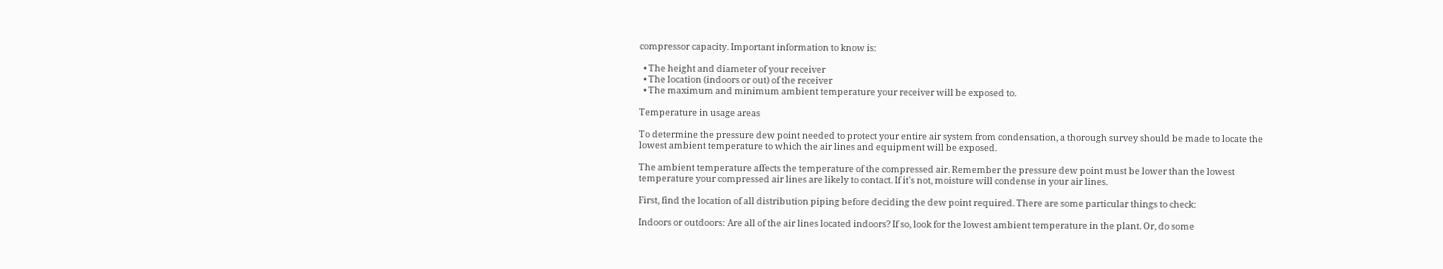compressor capacity. Important information to know is:

  • The height and diameter of your receiver
  • The location (indoors or out) of the receiver
  • The maximum and minimum ambient temperature your receiver will be exposed to.

Temperature in usage areas

To determine the pressure dew point needed to protect your entire air system from condensation, a thorough survey should be made to locate the lowest ambient temperature to which the air lines and equipment will be exposed.

The ambient temperature affects the temperature of the compressed air. Remember the pressure dew point must be lower than the lowest temperature your compressed air lines are likely to contact. If it's not, moisture will condense in your air lines.

First, find the location of all distribution piping before deciding the dew point required. There are some particular things to check:

Indoors or outdoors: Are all of the air lines located indoors? If so, look for the lowest ambient temperature in the plant. Or, do some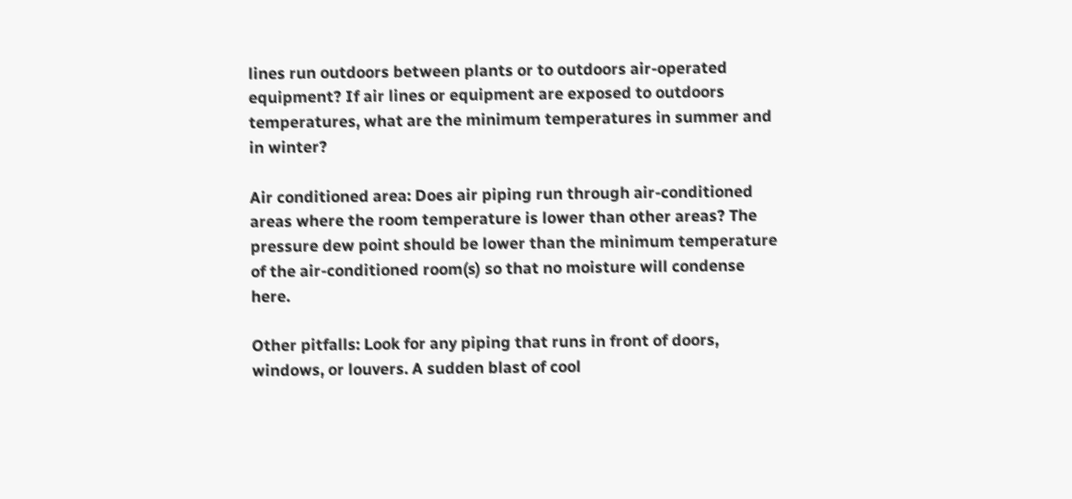lines run outdoors between plants or to outdoors air-operated equipment? If air lines or equipment are exposed to outdoors temperatures, what are the minimum temperatures in summer and in winter?

Air conditioned area: Does air piping run through air-conditioned areas where the room temperature is lower than other areas? The pressure dew point should be lower than the minimum temperature of the air-conditioned room(s) so that no moisture will condense here.

Other pitfalls: Look for any piping that runs in front of doors, windows, or louvers. A sudden blast of cool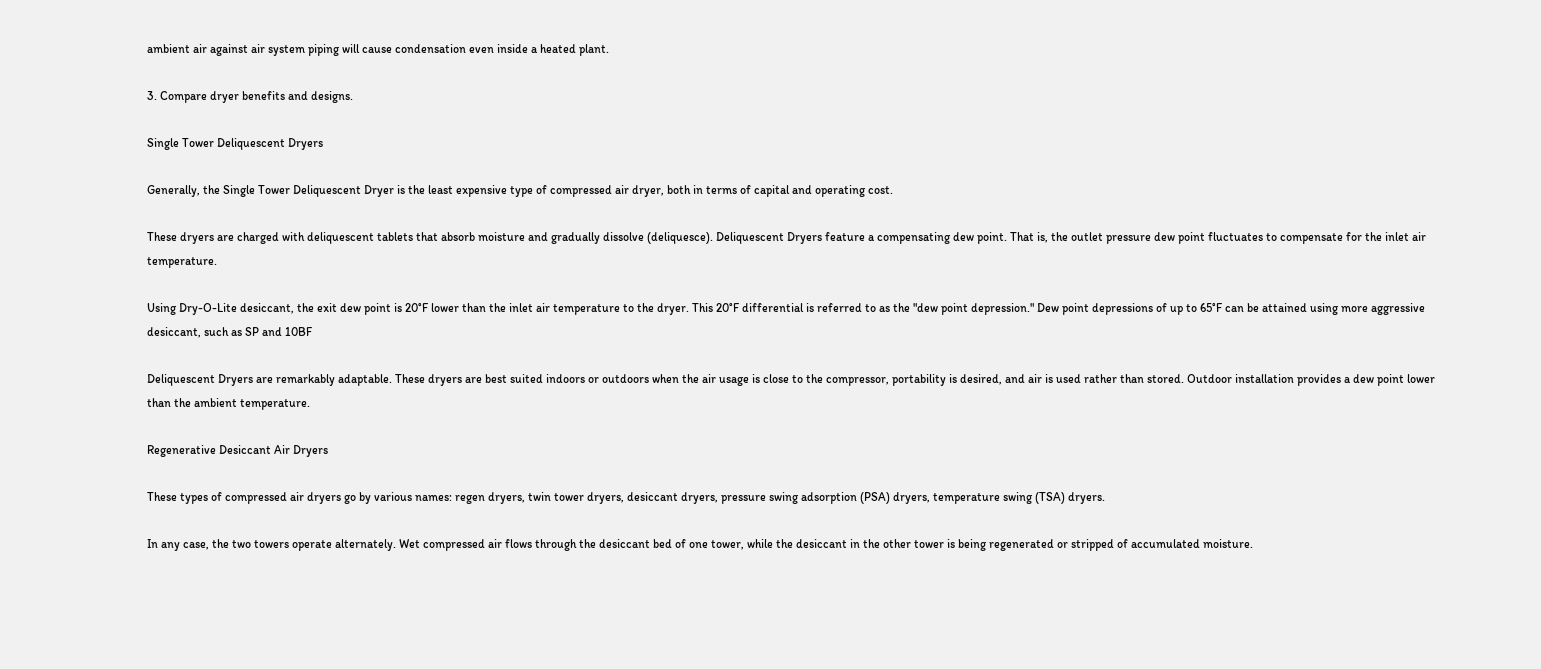ambient air against air system piping will cause condensation even inside a heated plant.

3. Compare dryer benefits and designs.

Single Tower Deliquescent Dryers

Generally, the Single Tower Deliquescent Dryer is the least expensive type of compressed air dryer, both in terms of capital and operating cost.

These dryers are charged with deliquescent tablets that absorb moisture and gradually dissolve (deliquesce). Deliquescent Dryers feature a compensating dew point. That is, the outlet pressure dew point fluctuates to compensate for the inlet air temperature.

Using Dry-O-Lite desiccant, the exit dew point is 20°F lower than the inlet air temperature to the dryer. This 20°F differential is referred to as the "dew point depression." Dew point depressions of up to 65°F can be attained using more aggressive desiccant, such as SP and 10BF

Deliquescent Dryers are remarkably adaptable. These dryers are best suited indoors or outdoors when the air usage is close to the compressor, portability is desired, and air is used rather than stored. Outdoor installation provides a dew point lower than the ambient temperature.

Regenerative Desiccant Air Dryers

These types of compressed air dryers go by various names: regen dryers, twin tower dryers, desiccant dryers, pressure swing adsorption (PSA) dryers, temperature swing (TSA) dryers.

In any case, the two towers operate alternately. Wet compressed air flows through the desiccant bed of one tower, while the desiccant in the other tower is being regenerated or stripped of accumulated moisture.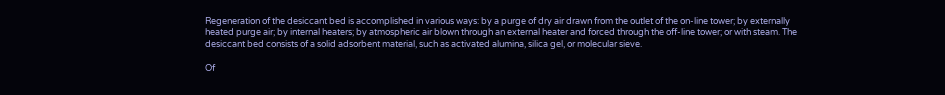Regeneration of the desiccant bed is accomplished in various ways: by a purge of dry air drawn from the outlet of the on-line tower; by externally heated purge air; by internal heaters; by atmospheric air blown through an external heater and forced through the off-line tower; or with steam. The desiccant bed consists of a solid adsorbent material, such as activated alumina, silica gel, or molecular sieve.

Of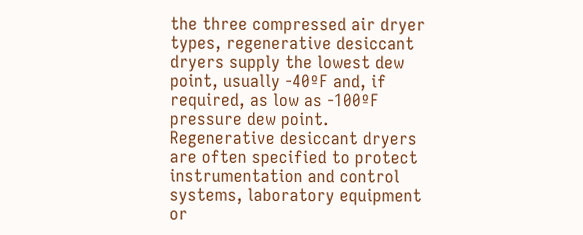the three compressed air dryer types, regenerative desiccant dryers supply the lowest dew point, usually -40ºF and, if required, as low as -100ºF pressure dew point. Regenerative desiccant dryers are often specified to protect instrumentation and control systems, laboratory equipment or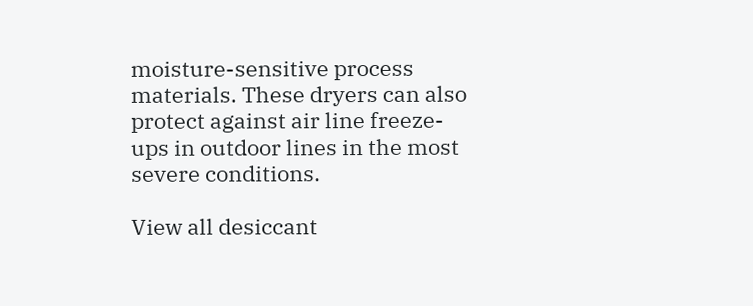moisture-sensitive process materials. These dryers can also protect against air line freeze-ups in outdoor lines in the most severe conditions.

View all desiccant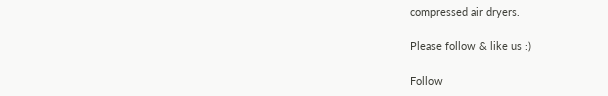compressed air dryers.

Please follow & like us :)

Follow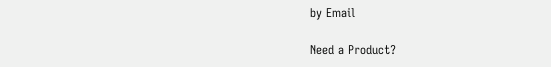by Email

Need a Product?